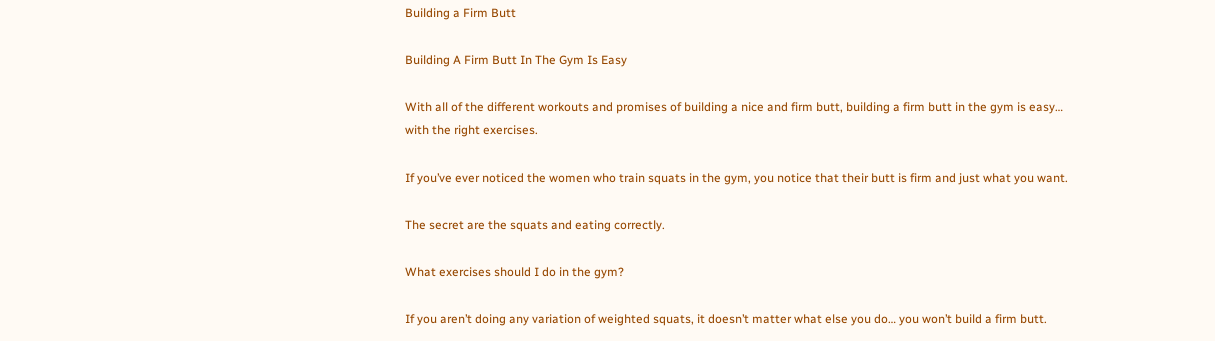Building a Firm Butt

Building A Firm Butt In The Gym Is Easy

With all of the different workouts and promises of building a nice and firm butt, building a firm butt in the gym is easy… with the right exercises.

If you’ve ever noticed the women who train squats in the gym, you notice that their butt is firm and just what you want.

The secret are the squats and eating correctly.

What exercises should I do in the gym?

If you aren’t doing any variation of weighted squats, it doesn’t matter what else you do… you won’t build a firm butt.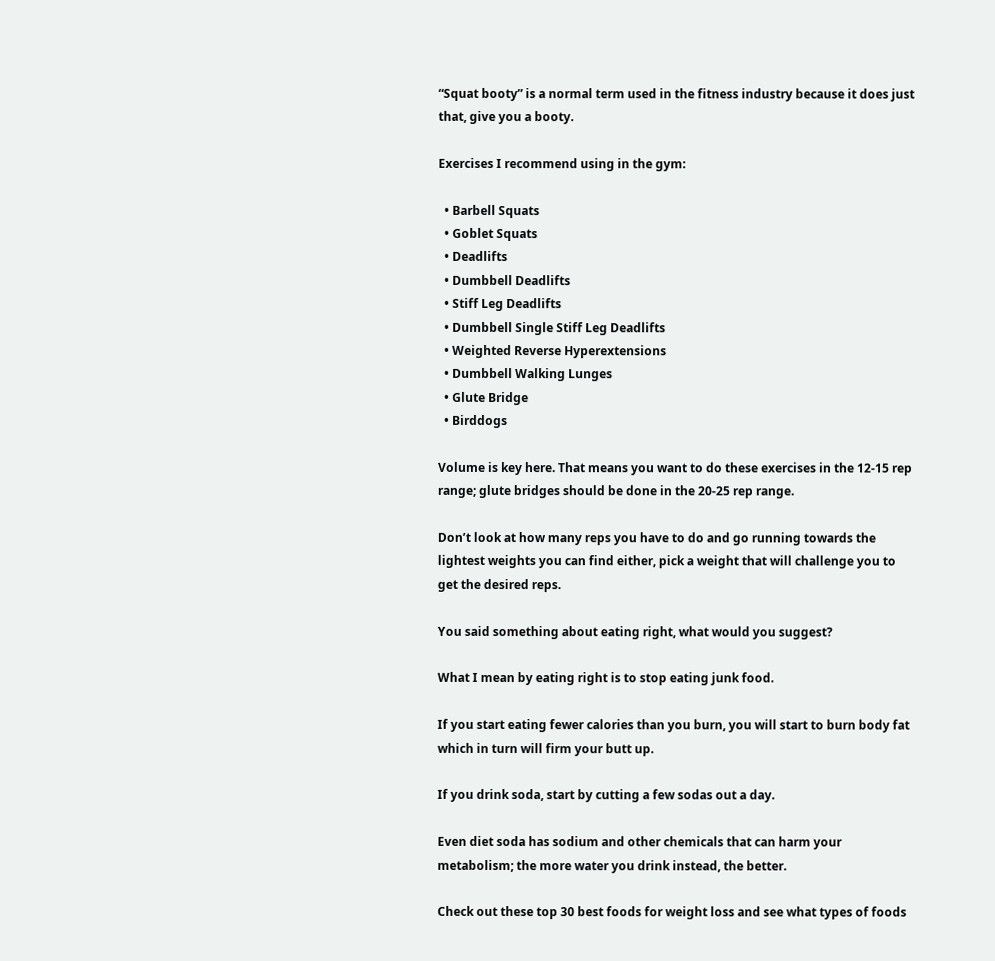“Squat booty” is a normal term used in the fitness industry because it does just that, give you a booty.

Exercises I recommend using in the gym:

  • Barbell Squats
  • Goblet Squats
  • Deadlifts
  • Dumbbell Deadlifts
  • Stiff Leg Deadlifts
  • Dumbbell Single Stiff Leg Deadlifts
  • Weighted Reverse Hyperextensions
  • Dumbbell Walking Lunges
  • Glute Bridge
  • Birddogs

Volume is key here. That means you want to do these exercises in the 12-15 rep range; glute bridges should be done in the 20-25 rep range.

Don’t look at how many reps you have to do and go running towards the lightest weights you can find either, pick a weight that will challenge you to get the desired reps.

You said something about eating right, what would you suggest?

What I mean by eating right is to stop eating junk food.

If you start eating fewer calories than you burn, you will start to burn body fat which in turn will firm your butt up.

If you drink soda, start by cutting a few sodas out a day.

Even diet soda has sodium and other chemicals that can harm your metabolism; the more water you drink instead, the better.

Check out these top 30 best foods for weight loss and see what types of foods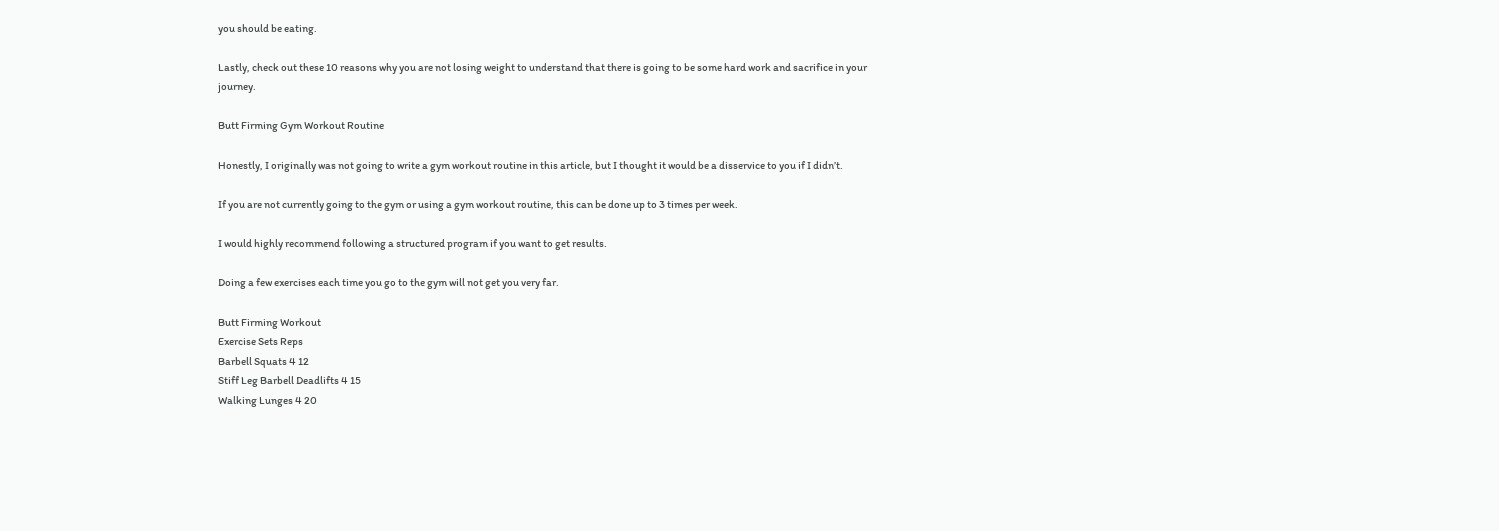you should be eating.

Lastly, check out these 10 reasons why you are not losing weight to understand that there is going to be some hard work and sacrifice in your journey.

Butt Firming Gym Workout Routine

Honestly, I originally was not going to write a gym workout routine in this article, but I thought it would be a disservice to you if I didn’t.

If you are not currently going to the gym or using a gym workout routine, this can be done up to 3 times per week.

I would highly recommend following a structured program if you want to get results.

Doing a few exercises each time you go to the gym will not get you very far.

Butt Firming Workout
Exercise Sets Reps
Barbell Squats 4 12
Stiff Leg Barbell Deadlifts 4 15
Walking Lunges 4 20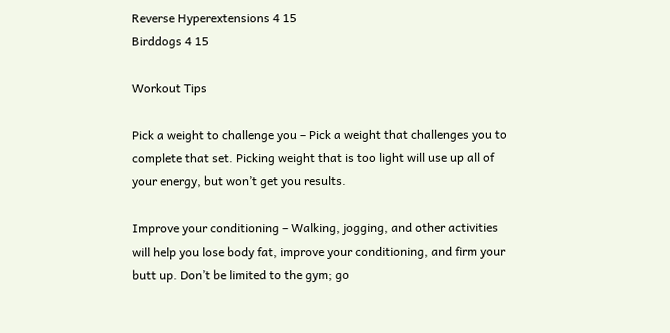Reverse Hyperextensions 4 15
Birddogs 4 15

Workout Tips

Pick a weight to challenge you – Pick a weight that challenges you to complete that set. Picking weight that is too light will use up all of your energy, but won’t get you results.

Improve your conditioning – Walking, jogging, and other activities will help you lose body fat, improve your conditioning, and firm your butt up. Don’t be limited to the gym; go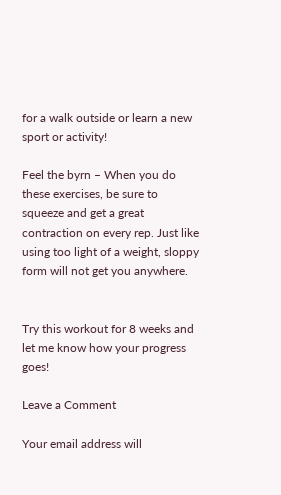for a walk outside or learn a new sport or activity!

Feel the byrn – When you do these exercises, be sure to squeeze and get a great contraction on every rep. Just like using too light of a weight, sloppy form will not get you anywhere.


Try this workout for 8 weeks and let me know how your progress goes!

Leave a Comment

Your email address will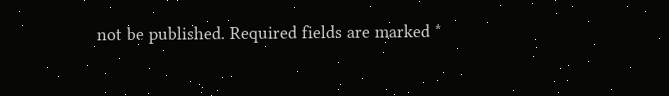not be published. Required fields are marked *